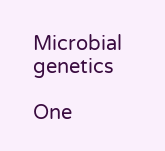Microbial genetics

One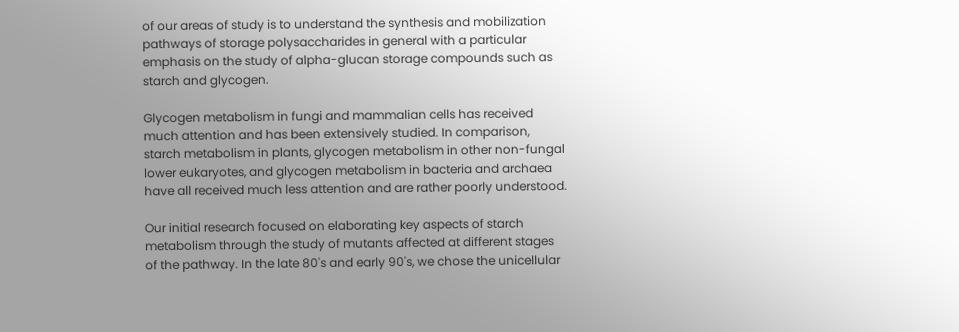of our areas of study is to understand the synthesis and mobilization pathways of storage polysaccharides in general with a particular emphasis on the study of alpha-glucan storage compounds such as starch and glycogen.

Glycogen metabolism in fungi and mammalian cells has received much attention and has been extensively studied. In comparison, starch metabolism in plants, glycogen metabolism in other non-fungal lower eukaryotes, and glycogen metabolism in bacteria and archaea have all received much less attention and are rather poorly understood.

Our initial research focused on elaborating key aspects of starch metabolism through the study of mutants affected at different stages of the pathway. In the late 80's and early 90's, we chose the unicellular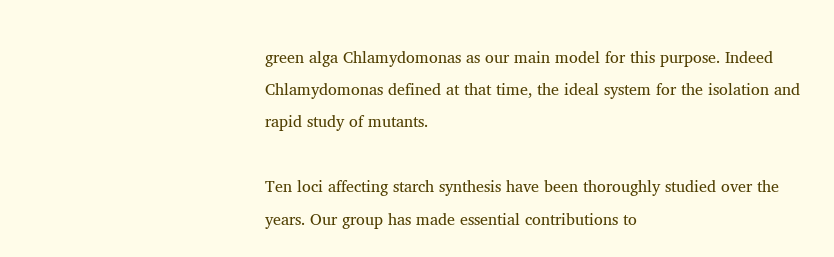green alga Chlamydomonas as our main model for this purpose. Indeed Chlamydomonas defined at that time, the ideal system for the isolation and rapid study of mutants.

Ten loci affecting starch synthesis have been thoroughly studied over the years. Our group has made essential contributions to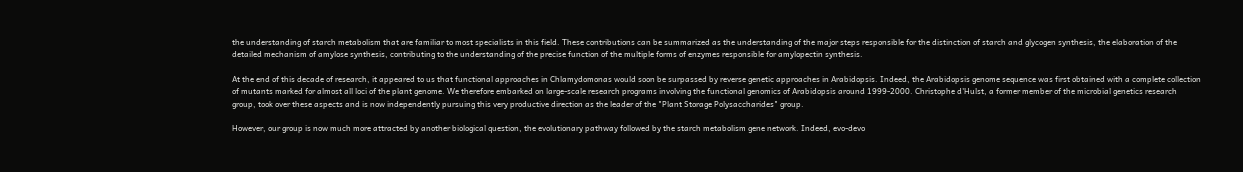the understanding of starch metabolism that are familiar to most specialists in this field. These contributions can be summarized as the understanding of the major steps responsible for the distinction of starch and glycogen synthesis, the elaboration of the detailed mechanism of amylose synthesis, contributing to the understanding of the precise function of the multiple forms of enzymes responsible for amylopectin synthesis.

At the end of this decade of research, it appeared to us that functional approaches in Chlamydomonas would soon be surpassed by reverse genetic approaches in Arabidopsis. Indeed, the Arabidopsis genome sequence was first obtained with a complete collection of mutants marked for almost all loci of the plant genome. We therefore embarked on large-scale research programs involving the functional genomics of Arabidopsis around 1999-2000. Christophe d'Hulst, a former member of the microbial genetics research group, took over these aspects and is now independently pursuing this very productive direction as the leader of the "Plant Storage Polysaccharides" group.

However, our group is now much more attracted by another biological question, the evolutionary pathway followed by the starch metabolism gene network. Indeed, evo-devo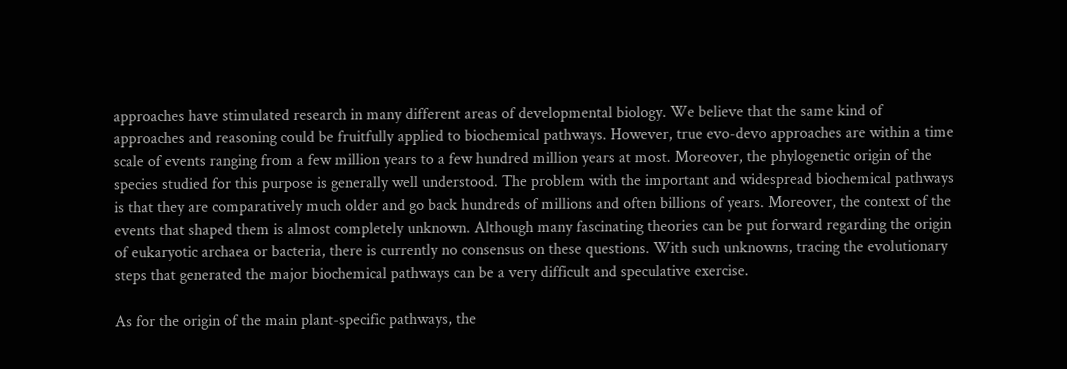approaches have stimulated research in many different areas of developmental biology. We believe that the same kind of approaches and reasoning could be fruitfully applied to biochemical pathways. However, true evo-devo approaches are within a time scale of events ranging from a few million years to a few hundred million years at most. Moreover, the phylogenetic origin of the species studied for this purpose is generally well understood. The problem with the important and widespread biochemical pathways is that they are comparatively much older and go back hundreds of millions and often billions of years. Moreover, the context of the events that shaped them is almost completely unknown. Although many fascinating theories can be put forward regarding the origin of eukaryotic archaea or bacteria, there is currently no consensus on these questions. With such unknowns, tracing the evolutionary steps that generated the major biochemical pathways can be a very difficult and speculative exercise.

As for the origin of the main plant-specific pathways, the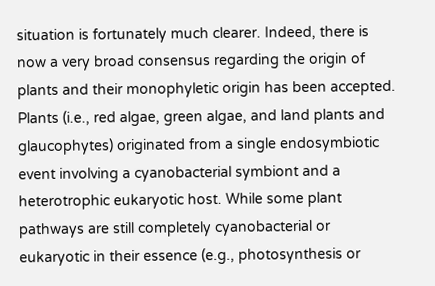situation is fortunately much clearer. Indeed, there is now a very broad consensus regarding the origin of plants and their monophyletic origin has been accepted. Plants (i.e., red algae, green algae, and land plants and glaucophytes) originated from a single endosymbiotic event involving a cyanobacterial symbiont and a heterotrophic eukaryotic host. While some plant pathways are still completely cyanobacterial or eukaryotic in their essence (e.g., photosynthesis or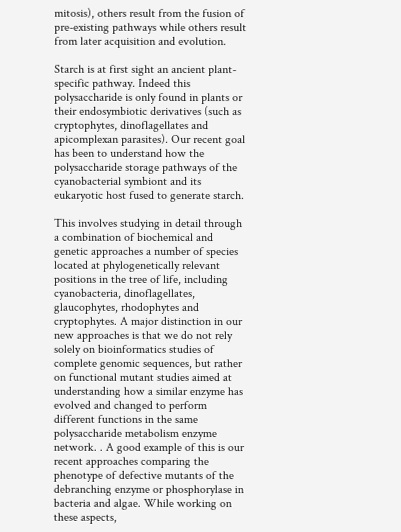mitosis), others result from the fusion of pre-existing pathways while others result from later acquisition and evolution.

Starch is at first sight an ancient plant-specific pathway. Indeed this polysaccharide is only found in plants or their endosymbiotic derivatives (such as cryptophytes, dinoflagellates and apicomplexan parasites). Our recent goal has been to understand how the polysaccharide storage pathways of the cyanobacterial symbiont and its eukaryotic host fused to generate starch.

This involves studying in detail through a combination of biochemical and genetic approaches a number of species located at phylogenetically relevant positions in the tree of life, including cyanobacteria, dinoflagellates, glaucophytes, rhodophytes and cryptophytes. A major distinction in our new approaches is that we do not rely solely on bioinformatics studies of complete genomic sequences, but rather on functional mutant studies aimed at understanding how a similar enzyme has evolved and changed to perform different functions in the same polysaccharide metabolism enzyme network. . A good example of this is our recent approaches comparing the phenotype of defective mutants of the debranching enzyme or phosphorylase in bacteria and algae. While working on these aspects,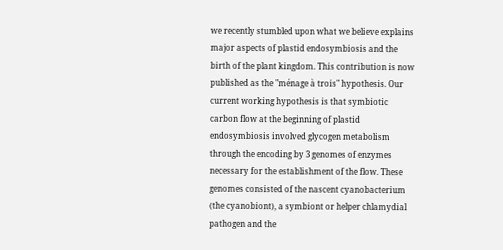we recently stumbled upon what we believe explains major aspects of plastid endosymbiosis and the birth of the plant kingdom. This contribution is now published as the "ménage à trois" hypothesis. Our current working hypothesis is that symbiotic carbon flow at the beginning of plastid endosymbiosis involved glycogen metabolism through the encoding by 3 genomes of enzymes necessary for the establishment of the flow. These genomes consisted of the nascent cyanobacterium (the cyanobiont), a symbiont or helper chlamydial pathogen and the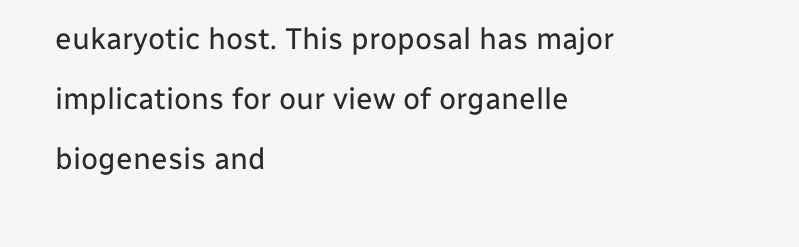eukaryotic host. This proposal has major implications for our view of organelle biogenesis and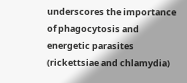underscores the importance of phagocytosis and energetic parasites (rickettsiae and chlamydia)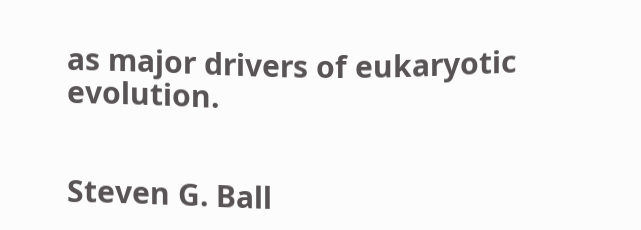as major drivers of eukaryotic evolution.


Steven G. Ball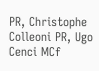PR, Christophe Colleoni PR, Ugo Cenci MCf